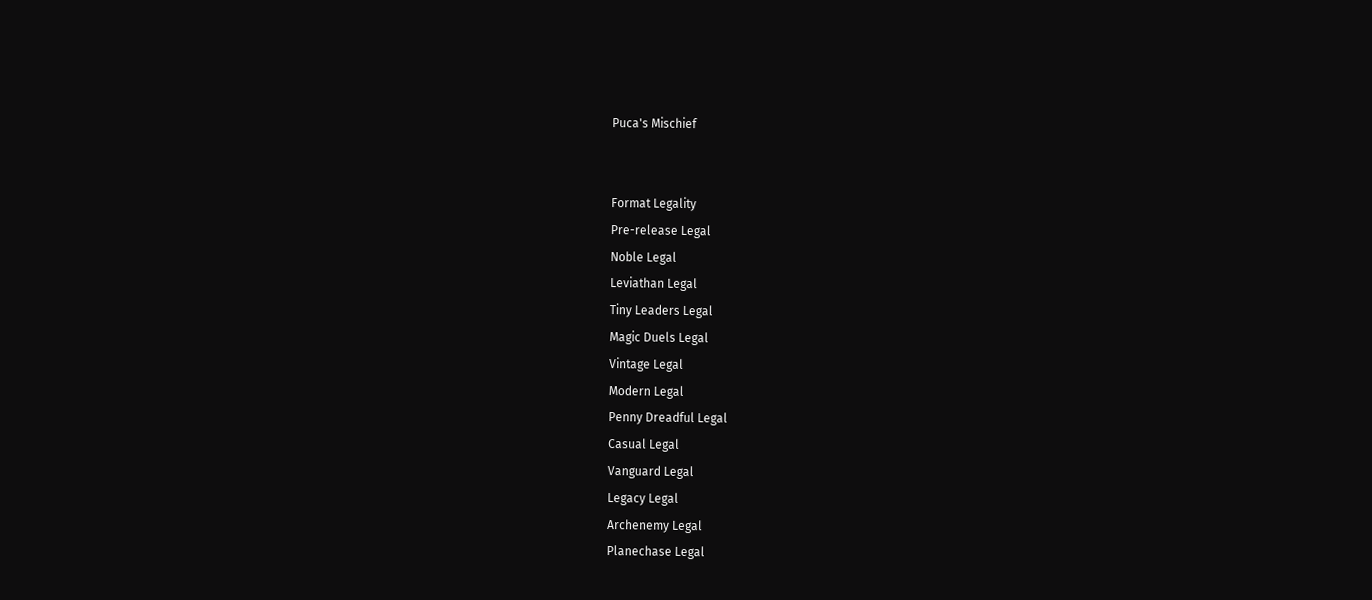Puca's Mischief


Format Legality
Pre-release Legal
Noble Legal
Leviathan Legal
Tiny Leaders Legal
Magic Duels Legal
Vintage Legal
Modern Legal
Penny Dreadful Legal
Casual Legal
Vanguard Legal
Legacy Legal
Archenemy Legal
Planechase Legal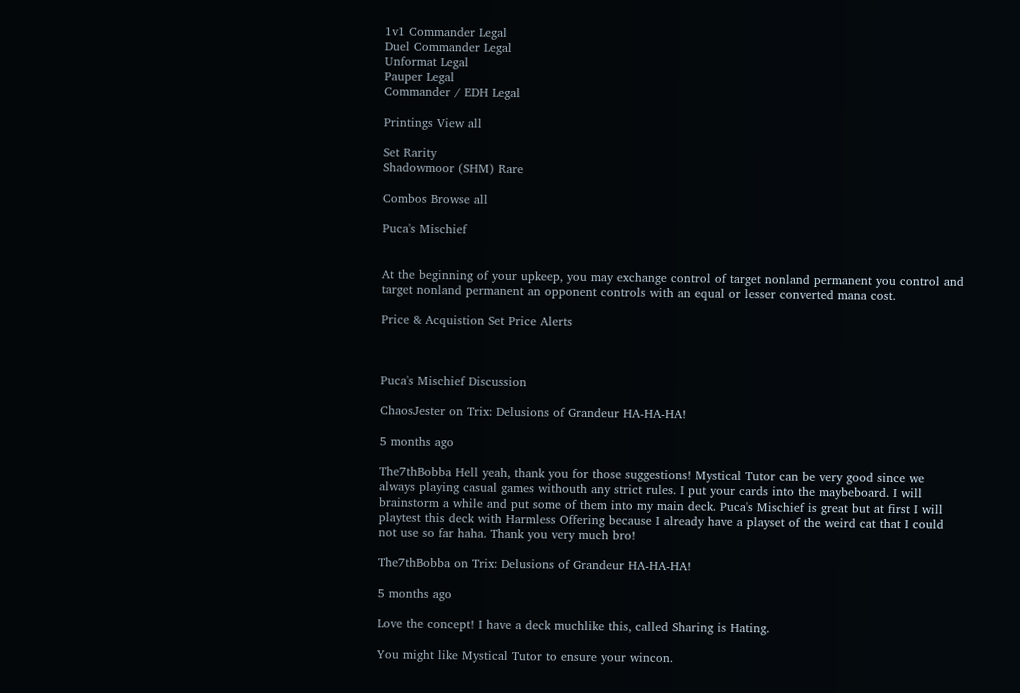1v1 Commander Legal
Duel Commander Legal
Unformat Legal
Pauper Legal
Commander / EDH Legal

Printings View all

Set Rarity
Shadowmoor (SHM) Rare

Combos Browse all

Puca's Mischief


At the beginning of your upkeep, you may exchange control of target nonland permanent you control and target nonland permanent an opponent controls with an equal or lesser converted mana cost.

Price & Acquistion Set Price Alerts



Puca's Mischief Discussion

ChaosJester on Trix: Delusions of Grandeur HA-HA-HA!

5 months ago

The7thBobba Hell yeah, thank you for those suggestions! Mystical Tutor can be very good since we always playing casual games withouth any strict rules. I put your cards into the maybeboard. I will brainstorm a while and put some of them into my main deck. Puca's Mischief is great but at first I will playtest this deck with Harmless Offering because I already have a playset of the weird cat that I could not use so far haha. Thank you very much bro!

The7thBobba on Trix: Delusions of Grandeur HA-HA-HA!

5 months ago

Love the concept! I have a deck muchlike this, called Sharing is Hating.

You might like Mystical Tutor to ensure your wincon.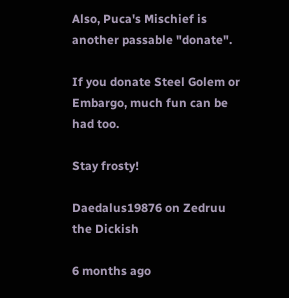Also, Puca's Mischief is another passable "donate".

If you donate Steel Golem or Embargo, much fun can be had too.

Stay frosty!

Daedalus19876 on Zedruu the Dickish

6 months ago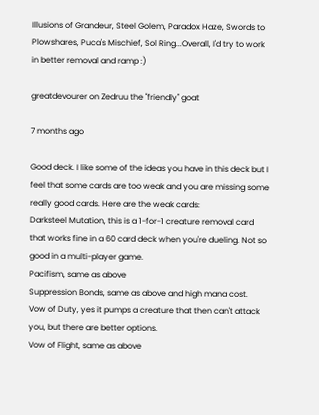Illusions of Grandeur, Steel Golem, Paradox Haze, Swords to Plowshares, Puca's Mischief, Sol Ring...Overall, I'd try to work in better removal and ramp :)

greatdevourer on Zedruu the "friendly" goat

7 months ago

Good deck. I like some of the ideas you have in this deck but I feel that some cards are too weak and you are missing some really good cards. Here are the weak cards:
Darksteel Mutation, this is a 1-for-1 creature removal card that works fine in a 60 card deck when you're dueling. Not so good in a multi-player game.
Pacifism, same as above
Suppression Bonds, same as above and high mana cost.
Vow of Duty, yes it pumps a creature that then can't attack you, but there are better options.
Vow of Flight, same as above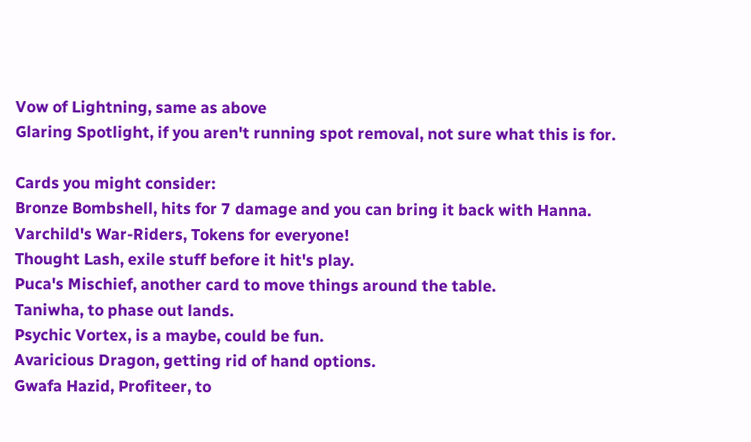Vow of Lightning, same as above
Glaring Spotlight, if you aren't running spot removal, not sure what this is for.

Cards you might consider:
Bronze Bombshell, hits for 7 damage and you can bring it back with Hanna.
Varchild's War-Riders, Tokens for everyone!
Thought Lash, exile stuff before it hit's play.
Puca's Mischief, another card to move things around the table.
Taniwha, to phase out lands.
Psychic Vortex, is a maybe, could be fun.
Avaricious Dragon, getting rid of hand options.
Gwafa Hazid, Profiteer, to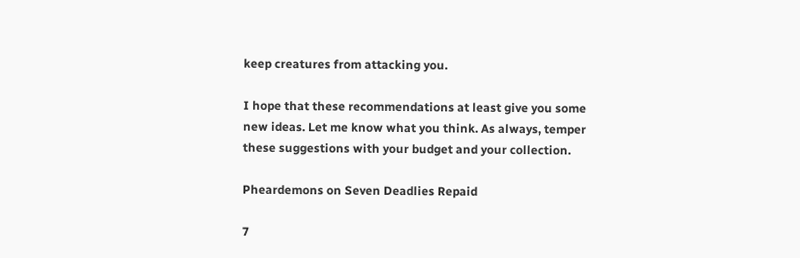keep creatures from attacking you.

I hope that these recommendations at least give you some new ideas. Let me know what you think. As always, temper these suggestions with your budget and your collection.

Pheardemons on Seven Deadlies Repaid

7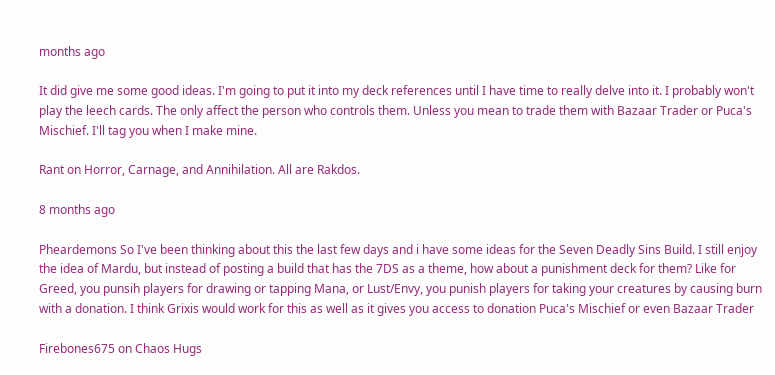months ago

It did give me some good ideas. I'm going to put it into my deck references until I have time to really delve into it. I probably won't play the leech cards. The only affect the person who controls them. Unless you mean to trade them with Bazaar Trader or Puca's Mischief. I'll tag you when I make mine.

Rant on Horror, Carnage, and Annihilation. All are Rakdos.

8 months ago

Pheardemons So I've been thinking about this the last few days and i have some ideas for the Seven Deadly Sins Build. I still enjoy the idea of Mardu, but instead of posting a build that has the 7DS as a theme, how about a punishment deck for them? Like for Greed, you punsih players for drawing or tapping Mana, or Lust/Envy, you punish players for taking your creatures by causing burn with a donation. I think Grixis would work for this as well as it gives you access to donation Puca's Mischief or even Bazaar Trader

Firebones675 on Chaos Hugs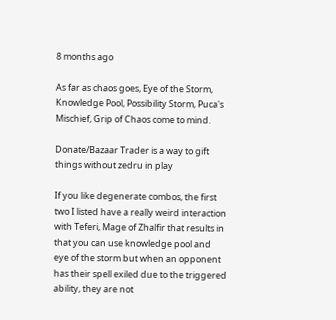8 months ago

As far as chaos goes, Eye of the Storm, Knowledge Pool, Possibility Storm, Puca's Mischief, Grip of Chaos come to mind.

Donate/Bazaar Trader is a way to gift things without zedru in play

If you like degenerate combos, the first two I listed have a really weird interaction with Teferi, Mage of Zhalfir that results in that you can use knowledge pool and eye of the storm but when an opponent has their spell exiled due to the triggered ability, they are not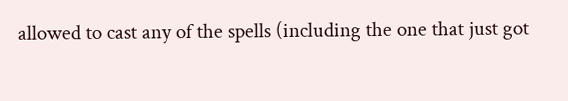allowed to cast any of the spells (including the one that just got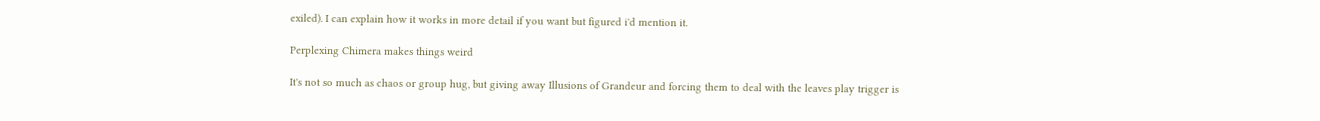exiled). I can explain how it works in more detail if you want but figured i'd mention it.

Perplexing Chimera makes things weird

It's not so much as chaos or group hug, but giving away Illusions of Grandeur and forcing them to deal with the leaves play trigger is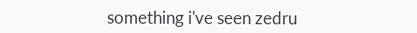something i've seen zedru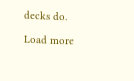decks do.

Load more